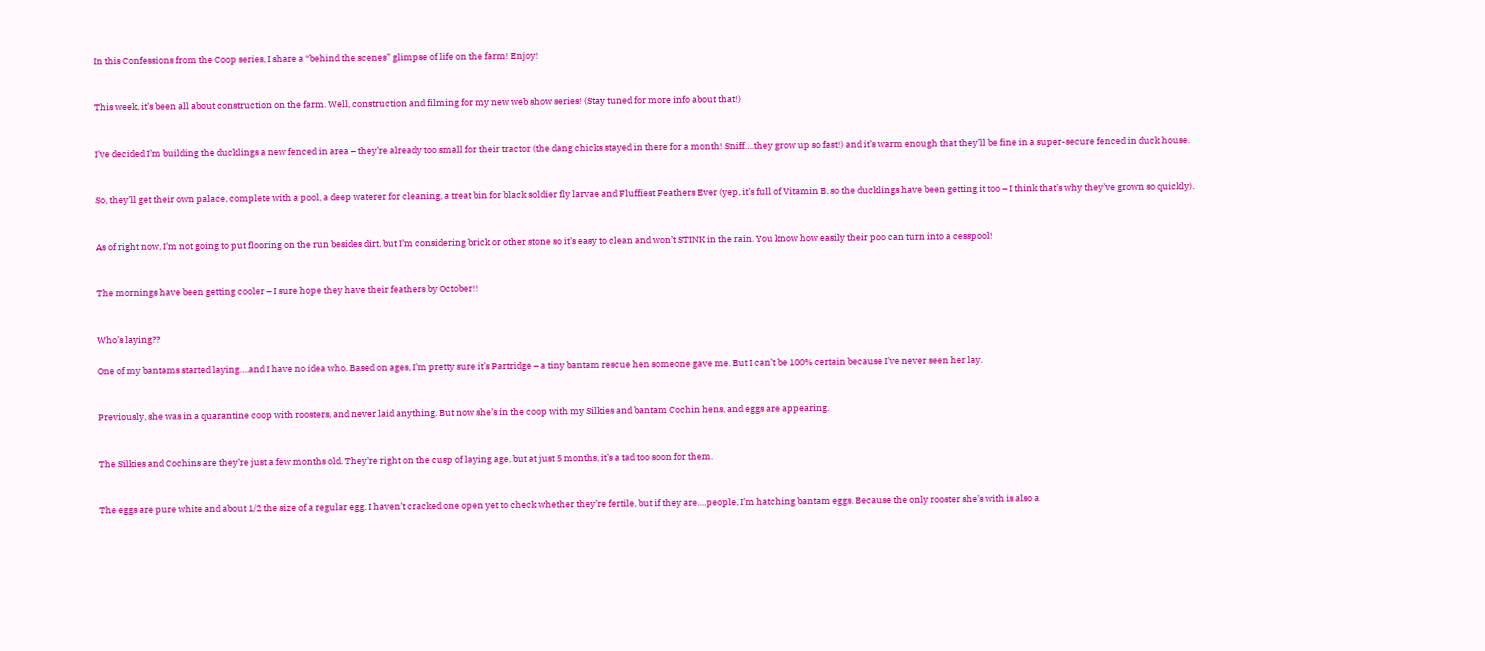In this Confessions from the Coop series, I share a “behind the scenes” glimpse of life on the farm! Enjoy!


This week, it’s been all about construction on the farm. Well, construction and filming for my new web show series! (Stay tuned for more info about that!)


I’ve decided I’m building the ducklings a new fenced in area – they’re already too small for their tractor (the dang chicks stayed in there for a month! Sniff….they grow up so fast!) and it’s warm enough that they’ll be fine in a super-secure fenced in duck house.


So, they’ll get their own palace, complete with a pool, a deep waterer for cleaning, a treat bin for black soldier fly larvae and Fluffiest Feathers Ever (yep, it’s full of Vitamin B, so the ducklings have been getting it too – I think that’s why they’ve grown so quickly).


As of right now, I’m not going to put flooring on the run besides dirt, but I’m considering brick or other stone so it’s easy to clean and won’t STINK in the rain. You know how easily their poo can turn into a cesspool!


The mornings have been getting cooler – I sure hope they have their feathers by October!!


Who’s laying??

One of my bantams started laying….and I have no idea who. Based on ages, I’m pretty sure it’s Partridge – a tiny bantam rescue hen someone gave me. But I can’t be 100% certain because I’ve never seen her lay.


Previously, she was in a quarantine coop with roosters, and never laid anything. But now she’s in the coop with my Silkies and bantam Cochin hens, and eggs are appearing.


The Silkies and Cochins are they’re just a few months old. They’re right on the cusp of laying age, but at just 5 months, it’s a tad too soon for them.


The eggs are pure white and about 1/2 the size of a regular egg. I haven’t cracked one open yet to check whether they’re fertile, but if they are….people, I’m hatching bantam eggs. Because the only rooster she’s with is also a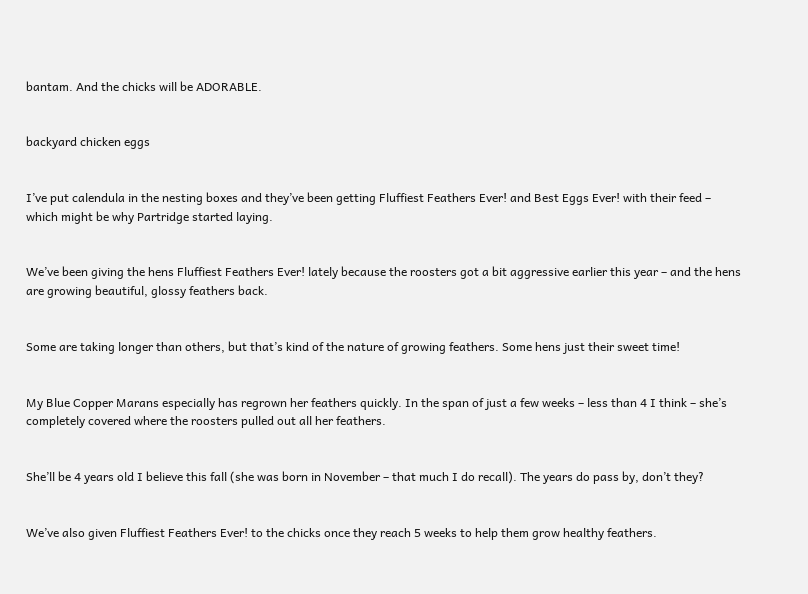bantam. And the chicks will be ADORABLE.


backyard chicken eggs


I’ve put calendula in the nesting boxes and they’ve been getting Fluffiest Feathers Ever! and Best Eggs Ever! with their feed – which might be why Partridge started laying.


We’ve been giving the hens Fluffiest Feathers Ever! lately because the roosters got a bit aggressive earlier this year – and the hens are growing beautiful, glossy feathers back.


Some are taking longer than others, but that’s kind of the nature of growing feathers. Some hens just their sweet time!


My Blue Copper Marans especially has regrown her feathers quickly. In the span of just a few weeks – less than 4 I think – she’s completely covered where the roosters pulled out all her feathers.


She’ll be 4 years old I believe this fall (she was born in November – that much I do recall). The years do pass by, don’t they?


We’ve also given Fluffiest Feathers Ever! to the chicks once they reach 5 weeks to help them grow healthy feathers.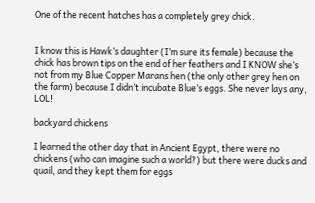One of the recent hatches has a completely grey chick.


I know this is Hawk’s daughter (I’m sure its female) because the chick has brown tips on the end of her feathers and I KNOW she’s not from my Blue Copper Marans hen (the only other grey hen on the farm) because I didn’t incubate Blue’s eggs. She never lays any, LOL!

backyard chickens

I learned the other day that in Ancient Egypt, there were no chickens (who can imagine such a world?) but there were ducks and quail, and they kept them for eggs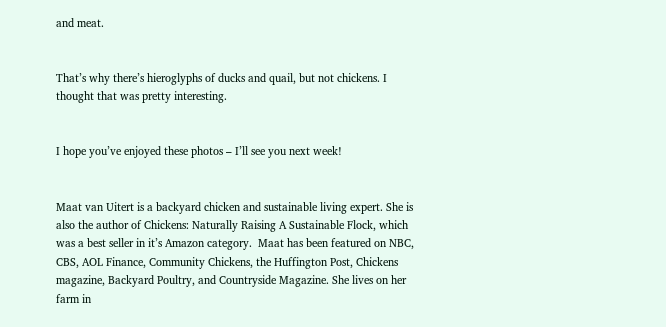and meat.


That’s why there’s hieroglyphs of ducks and quail, but not chickens. I thought that was pretty interesting.


I hope you’ve enjoyed these photos – I’ll see you next week!


Maat van Uitert is a backyard chicken and sustainable living expert. She is also the author of Chickens: Naturally Raising A Sustainable Flock, which was a best seller in it’s Amazon category.  Maat has been featured on NBC, CBS, AOL Finance, Community Chickens, the Huffington Post, Chickens magazine, Backyard Poultry, and Countryside Magazine. She lives on her farm in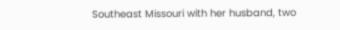Southeast Missouri with her husband, two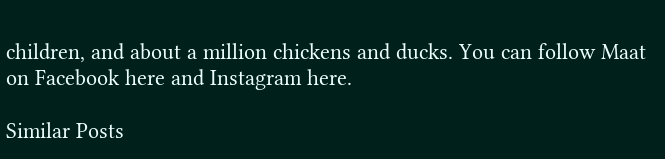children, and about a million chickens and ducks. You can follow Maat on Facebook here and Instagram here.

Similar Posts